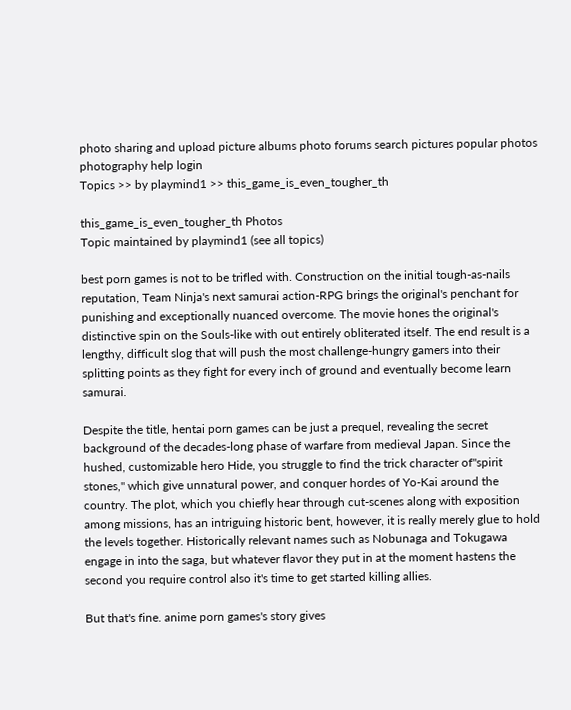photo sharing and upload picture albums photo forums search pictures popular photos photography help login
Topics >> by playmind1 >> this_game_is_even_tougher_th

this_game_is_even_tougher_th Photos
Topic maintained by playmind1 (see all topics)

best porn games is not to be trifled with. Construction on the initial tough-as-nails reputation, Team Ninja's next samurai action-RPG brings the original's penchant for punishing and exceptionally nuanced overcome. The movie hones the original's distinctive spin on the Souls-like with out entirely obliterated itself. The end result is a lengthy, difficult slog that will push the most challenge-hungry gamers into their splitting points as they fight for every inch of ground and eventually become learn samurai.

Despite the title, hentai porn games can be just a prequel, revealing the secret background of the decades-long phase of warfare from medieval Japan. Since the hushed, customizable hero Hide, you struggle to find the trick character of"spirit stones," which give unnatural power, and conquer hordes of Yo-Kai around the country. The plot, which you chiefly hear through cut-scenes along with exposition among missions, has an intriguing historic bent, however, it is really merely glue to hold the levels together. Historically relevant names such as Nobunaga and Tokugawa engage in into the saga, but whatever flavor they put in at the moment hastens the second you require control also it's time to get started killing allies.

But that's fine. anime porn games's story gives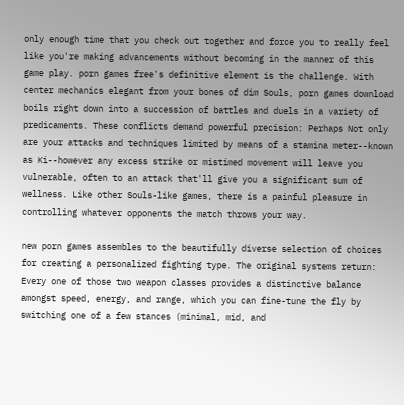only enough time that you check out together and force you to really feel like you're making advancements without becoming in the manner of this game play. porn games free's definitive element is the challenge. With center mechanics elegant from your bones of dim Souls, porn games download boils right down into a succession of battles and duels in a variety of predicaments. These conflicts demand powerful precision: Perhaps Not only are your attacks and techniques limited by means of a stamina meter--known as Ki--however any excess strike or mistimed movement will leave you vulnerable, often to an attack that'll give you a significant sum of wellness. Like other Souls-like games, there is a painful pleasure in controlling whatever opponents the match throws your way.

new porn games assembles to the beautifully diverse selection of choices for creating a personalized fighting type. The original systems return: Every one of those two weapon classes provides a distinctive balance amongst speed, energy, and range, which you can fine-tune the fly by switching one of a few stances (minimal, mid, and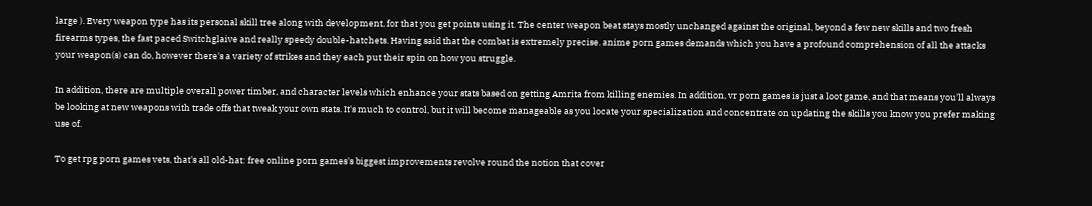large ). Every weapon type has its personal skill tree along with development, for that you get points using it. The center weapon beat stays mostly unchanged against the original, beyond a few new skills and two fresh firearms types, the fast paced Switchglaive and really speedy double-hatchets. Having said that the combat is extremely precise. anime porn games demands which you have a profound comprehension of all the attacks your weapon(s) can do, however there's a variety of strikes and they each put their spin on how you struggle.

In addition, there are multiple overall power timber, and character levels which enhance your stats based on getting Amrita from killing enemies. In addition, vr porn games is just a loot game, and that means you'll always be looking at new weapons with trade offs that tweak your own stats. It's much to control, but it will become manageable as you locate your specialization and concentrate on updating the skills you know you prefer making use of.

To get rpg porn games vets, that's all old-hat: free online porn games's biggest improvements revolve round the notion that cover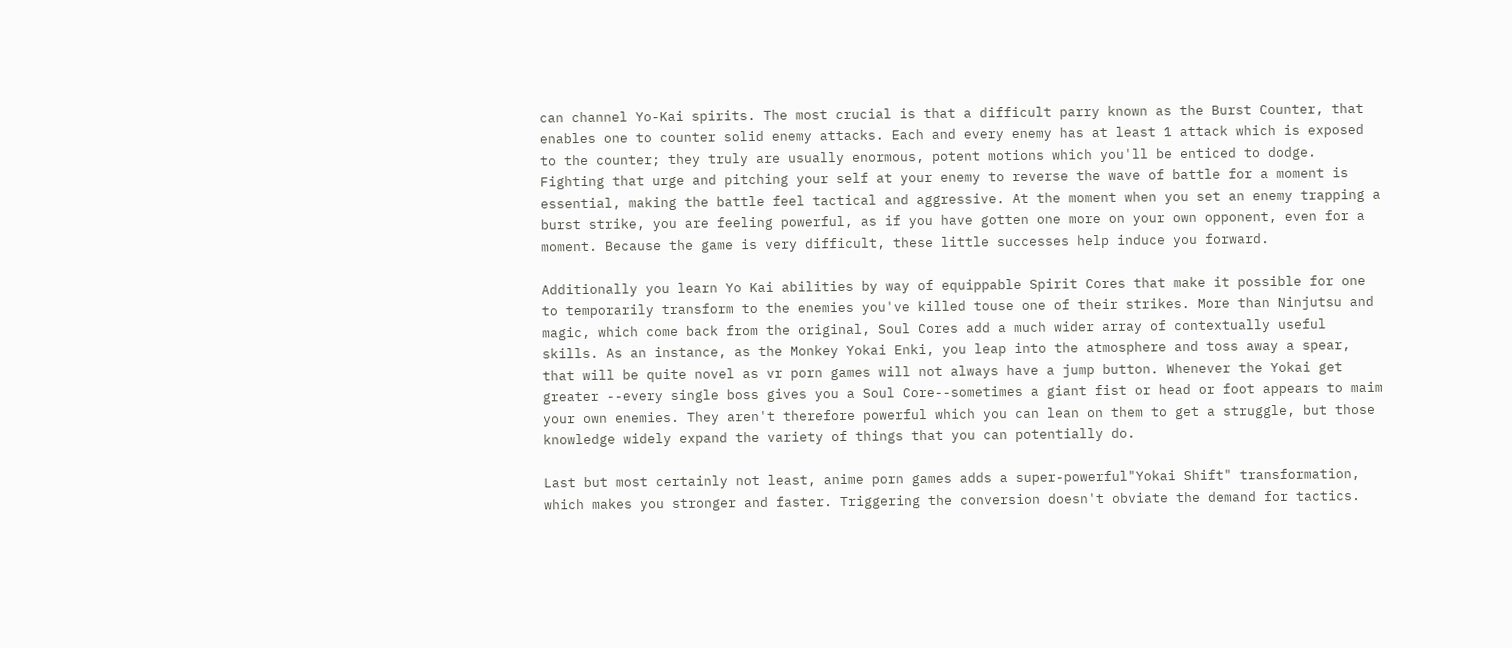can channel Yo-Kai spirits. The most crucial is that a difficult parry known as the Burst Counter, that enables one to counter solid enemy attacks. Each and every enemy has at least 1 attack which is exposed to the counter; they truly are usually enormous, potent motions which you'll be enticed to dodge. Fighting that urge and pitching your self at your enemy to reverse the wave of battle for a moment is essential, making the battle feel tactical and aggressive. At the moment when you set an enemy trapping a burst strike, you are feeling powerful, as if you have gotten one more on your own opponent, even for a moment. Because the game is very difficult, these little successes help induce you forward.

Additionally you learn Yo Kai abilities by way of equippable Spirit Cores that make it possible for one to temporarily transform to the enemies you've killed touse one of their strikes. More than Ninjutsu and magic, which come back from the original, Soul Cores add a much wider array of contextually useful skills. As an instance, as the Monkey Yokai Enki, you leap into the atmosphere and toss away a spear, that will be quite novel as vr porn games will not always have a jump button. Whenever the Yokai get greater --every single boss gives you a Soul Core--sometimes a giant fist or head or foot appears to maim your own enemies. They aren't therefore powerful which you can lean on them to get a struggle, but those knowledge widely expand the variety of things that you can potentially do.

Last but most certainly not least, anime porn games adds a super-powerful"Yokai Shift" transformation, which makes you stronger and faster. Triggering the conversion doesn't obviate the demand for tactics.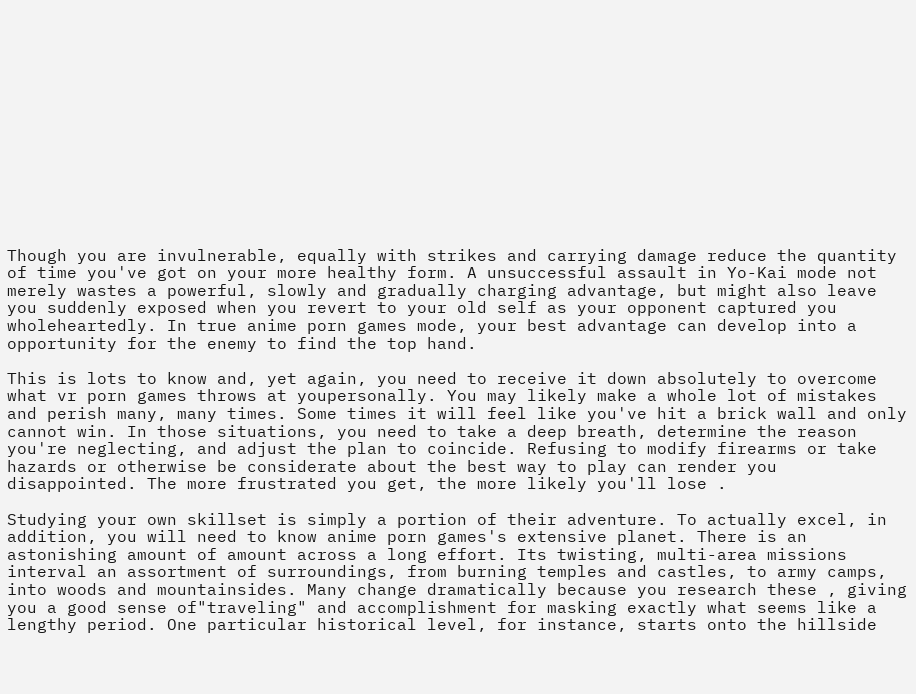Though you are invulnerable, equally with strikes and carrying damage reduce the quantity of time you've got on your more healthy form. A unsuccessful assault in Yo-Kai mode not merely wastes a powerful, slowly and gradually charging advantage, but might also leave you suddenly exposed when you revert to your old self as your opponent captured you wholeheartedly. In true anime porn games mode, your best advantage can develop into a opportunity for the enemy to find the top hand.

This is lots to know and, yet again, you need to receive it down absolutely to overcome what vr porn games throws at youpersonally. You may likely make a whole lot of mistakes and perish many, many times. Some times it will feel like you've hit a brick wall and only cannot win. In those situations, you need to take a deep breath, determine the reason you're neglecting, and adjust the plan to coincide. Refusing to modify firearms or take hazards or otherwise be considerate about the best way to play can render you disappointed. The more frustrated you get, the more likely you'll lose .

Studying your own skillset is simply a portion of their adventure. To actually excel, in addition, you will need to know anime porn games's extensive planet. There is an astonishing amount of amount across a long effort. Its twisting, multi-area missions interval an assortment of surroundings, from burning temples and castles, to army camps, into woods and mountainsides. Many change dramatically because you research these , giving you a good sense of"traveling" and accomplishment for masking exactly what seems like a lengthy period. One particular historical level, for instance, starts onto the hillside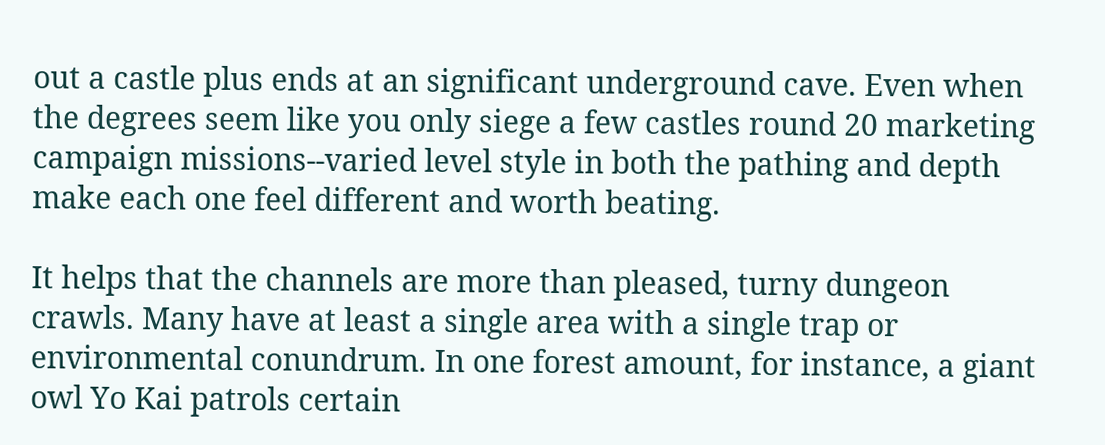out a castle plus ends at an significant underground cave. Even when the degrees seem like you only siege a few castles round 20 marketing campaign missions--varied level style in both the pathing and depth make each one feel different and worth beating.

It helps that the channels are more than pleased, turny dungeon crawls. Many have at least a single area with a single trap or environmental conundrum. In one forest amount, for instance, a giant owl Yo Kai patrols certain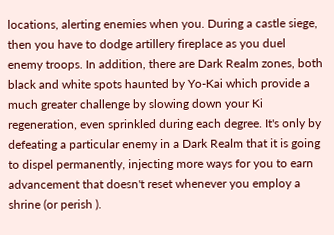locations, alerting enemies when you. During a castle siege, then you have to dodge artillery fireplace as you duel enemy troops. In addition, there are Dark Realm zones, both black and white spots haunted by Yo-Kai which provide a much greater challenge by slowing down your Ki regeneration, even sprinkled during each degree. It's only by defeating a particular enemy in a Dark Realm that it is going to dispel permanently, injecting more ways for you to earn advancement that doesn't reset whenever you employ a shrine (or perish ).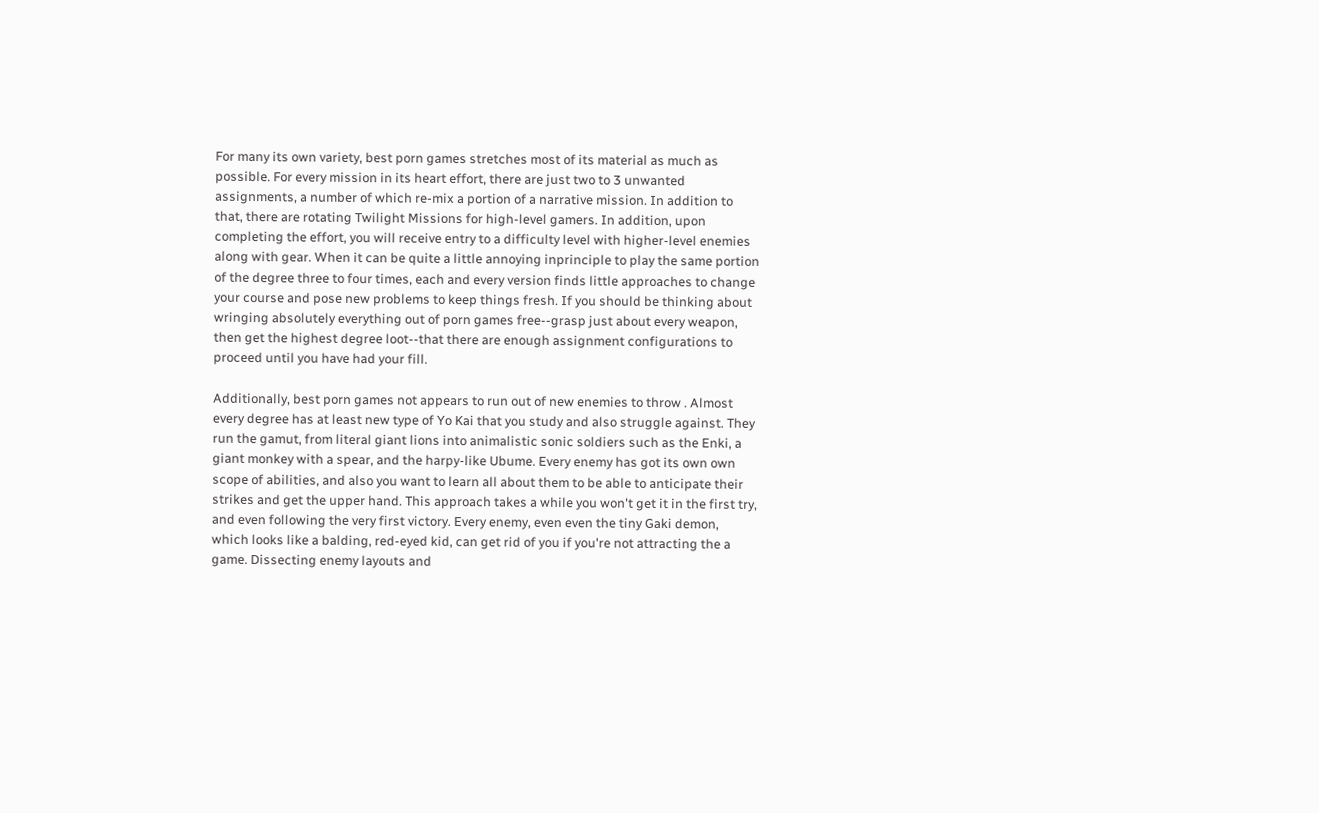For many its own variety, best porn games stretches most of its material as much as possible. For every mission in its heart effort, there are just two to 3 unwanted assignments, a number of which re-mix a portion of a narrative mission. In addition to that, there are rotating Twilight Missions for high-level gamers. In addition, upon completing the effort, you will receive entry to a difficulty level with higher-level enemies along with gear. When it can be quite a little annoying inprinciple to play the same portion of the degree three to four times, each and every version finds little approaches to change your course and pose new problems to keep things fresh. If you should be thinking about wringing absolutely everything out of porn games free--grasp just about every weapon, then get the highest degree loot--that there are enough assignment configurations to proceed until you have had your fill.

Additionally, best porn games not appears to run out of new enemies to throw . Almost every degree has at least new type of Yo Kai that you study and also struggle against. They run the gamut, from literal giant lions into animalistic sonic soldiers such as the Enki, a giant monkey with a spear, and the harpy-like Ubume. Every enemy has got its own own scope of abilities, and also you want to learn all about them to be able to anticipate their strikes and get the upper hand. This approach takes a while you won't get it in the first try, and even following the very first victory. Every enemy, even even the tiny Gaki demon, which looks like a balding, red-eyed kid, can get rid of you if you're not attracting the a game. Dissecting enemy layouts and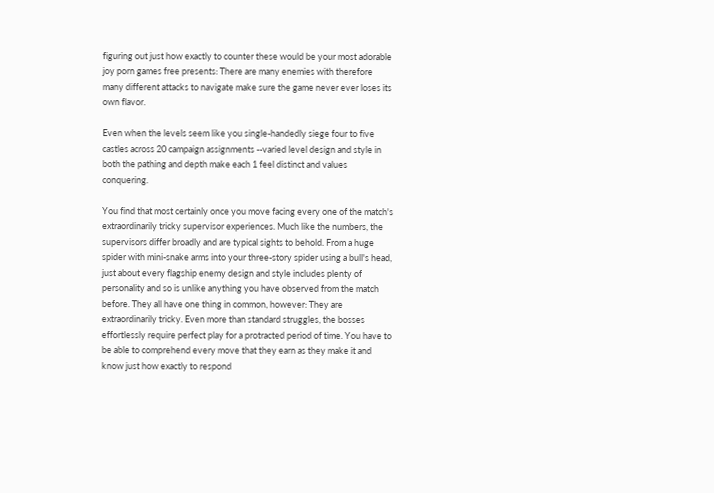figuring out just how exactly to counter these would be your most adorable joy porn games free presents: There are many enemies with therefore many different attacks to navigate make sure the game never ever loses its own flavor.

Even when the levels seem like you single-handedly siege four to five castles across 20 campaign assignments --varied level design and style in both the pathing and depth make each 1 feel distinct and values conquering.

You find that most certainly once you move facing every one of the match's extraordinarily tricky supervisor experiences. Much like the numbers, the supervisors differ broadly and are typical sights to behold. From a huge spider with mini-snake arms into your three-story spider using a bull's head, just about every flagship enemy design and style includes plenty of personality and so is unlike anything you have observed from the match before. They all have one thing in common, however: They are extraordinarily tricky. Even more than standard struggles, the bosses effortlessly require perfect play for a protracted period of time. You have to be able to comprehend every move that they earn as they make it and know just how exactly to respond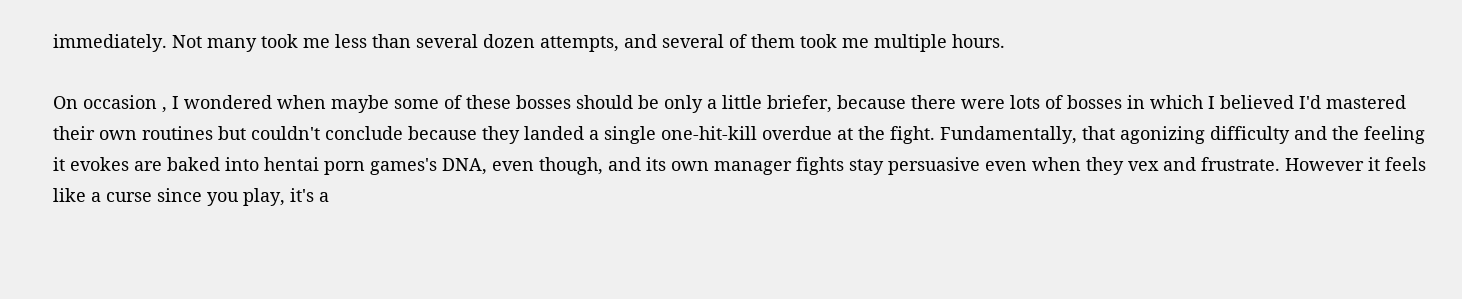immediately. Not many took me less than several dozen attempts, and several of them took me multiple hours.

On occasion , I wondered when maybe some of these bosses should be only a little briefer, because there were lots of bosses in which I believed I'd mastered their own routines but couldn't conclude because they landed a single one-hit-kill overdue at the fight. Fundamentally, that agonizing difficulty and the feeling it evokes are baked into hentai porn games's DNA, even though, and its own manager fights stay persuasive even when they vex and frustrate. However it feels like a curse since you play, it's a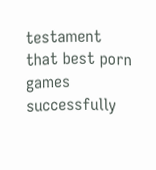testament that best porn games successfully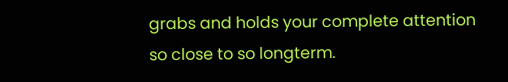grabs and holds your complete attention so close to so longterm.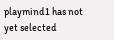playmind1 has not yet selected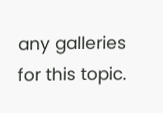any galleries for this topic.